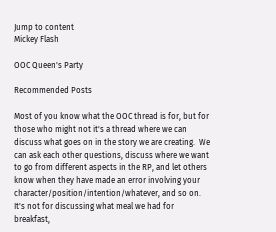Jump to content
Mickey Flash

OOC Queen's Party

Recommended Posts

Most of you know what the OOC thread is for, but for those who might not it's a thread where we can discuss what goes on in the story we are creating.  We can ask each other questions, discuss where we want to go from different aspects in the RP, and let others know when they have made an error involving your character/position/intention/whatever, and so on.  It's not for discussing what meal we had for breakfast,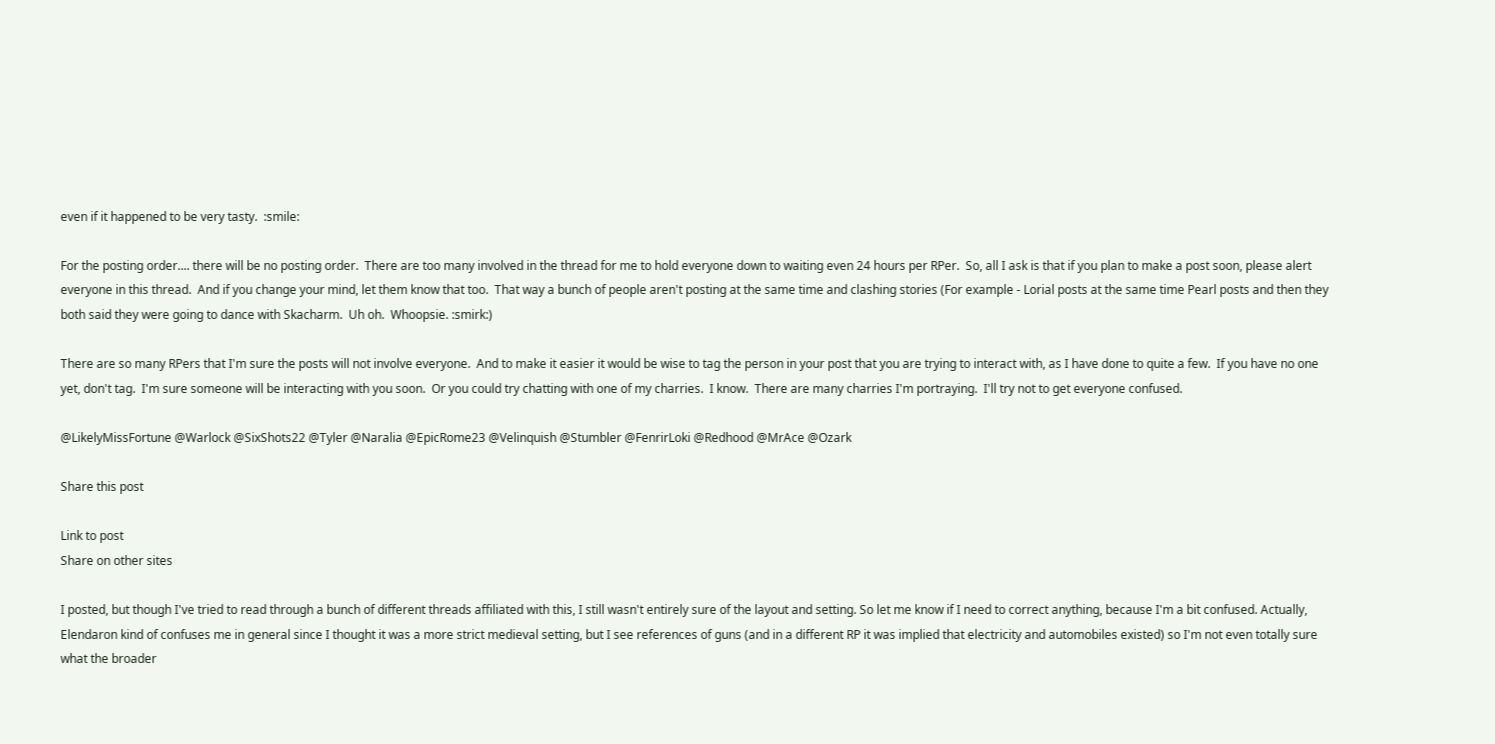even if it happened to be very tasty.  :smile:

For the posting order.... there will be no posting order.  There are too many involved in the thread for me to hold everyone down to waiting even 24 hours per RPer.  So, all I ask is that if you plan to make a post soon, please alert everyone in this thread.  And if you change your mind, let them know that too.  That way a bunch of people aren't posting at the same time and clashing stories (For example - Lorial posts at the same time Pearl posts and then they both said they were going to dance with Skacharm.  Uh oh.  Whoopsie. :smirk:)

There are so many RPers that I'm sure the posts will not involve everyone.  And to make it easier it would be wise to tag the person in your post that you are trying to interact with, as I have done to quite a few.  If you have no one yet, don't tag.  I'm sure someone will be interacting with you soon.  Or you could try chatting with one of my charries.  I know.  There are many charries I'm portraying.  I'll try not to get everyone confused.

@LikelyMissFortune @Warlock @SixShots22 @Tyler @Naralia @EpicRome23 @Velinquish @Stumbler @FenrirLoki @Redhood @MrAce @Ozark

Share this post

Link to post
Share on other sites

I posted, but though I've tried to read through a bunch of different threads affiliated with this, I still wasn't entirely sure of the layout and setting. So let me know if I need to correct anything, because I'm a bit confused. Actually, Elendaron kind of confuses me in general since I thought it was a more strict medieval setting, but I see references of guns (and in a different RP it was implied that electricity and automobiles existed) so I'm not even totally sure what the broader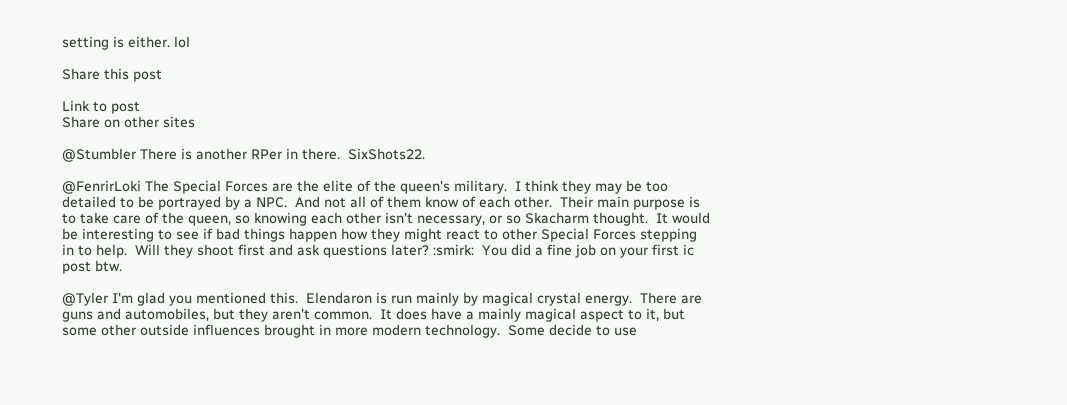setting is either. lol

Share this post

Link to post
Share on other sites

@Stumbler There is another RPer in there.  SixShots22.

@FenrirLoki The Special Forces are the elite of the queen's military.  I think they may be too detailed to be portrayed by a NPC.  And not all of them know of each other.  Their main purpose is to take care of the queen, so knowing each other isn't necessary, or so Skacharm thought.  It would be interesting to see if bad things happen how they might react to other Special Forces stepping in to help.  Will they shoot first and ask questions later? :smirk:  You did a fine job on your first ic post btw.

@Tyler I'm glad you mentioned this.  Elendaron is run mainly by magical crystal energy.  There are guns and automobiles, but they aren't common.  It does have a mainly magical aspect to it, but some other outside influences brought in more modern technology.  Some decide to use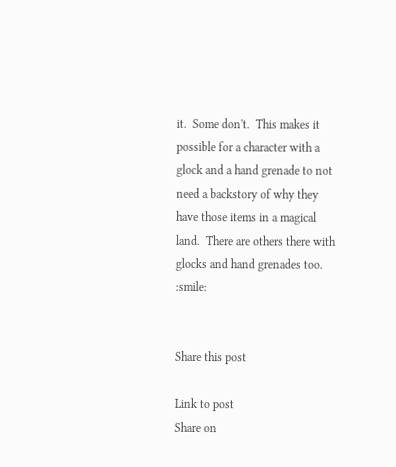it.  Some don't.  This makes it possible for a character with a glock and a hand grenade to not need a backstory of why they have those items in a magical land.  There are others there with glocks and hand grenades too.  :smile:


Share this post

Link to post
Share on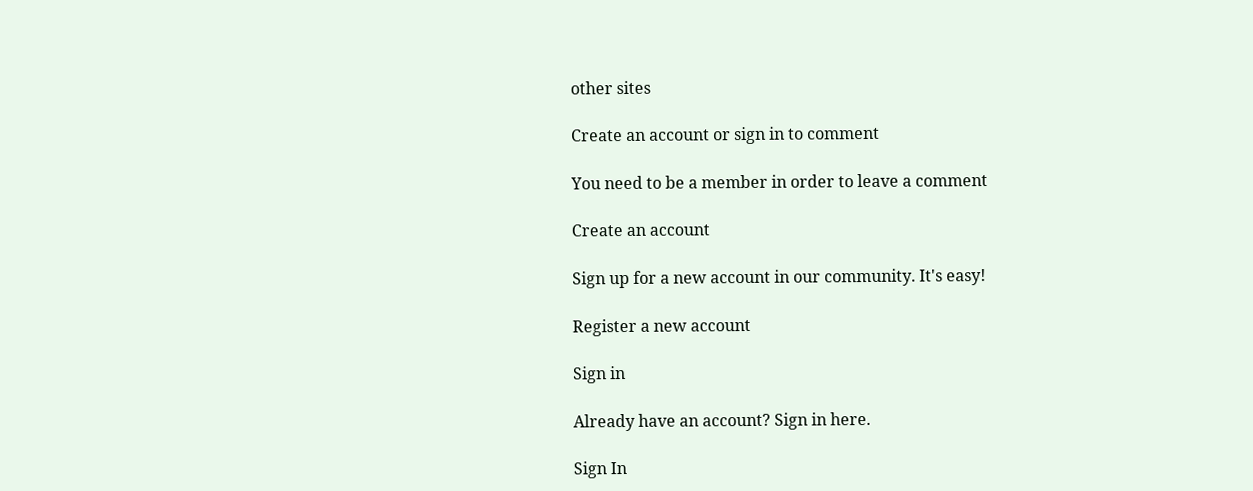other sites

Create an account or sign in to comment

You need to be a member in order to leave a comment

Create an account

Sign up for a new account in our community. It's easy!

Register a new account

Sign in

Already have an account? Sign in here.

Sign In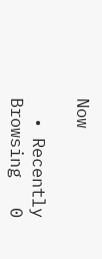Now

  • Recently Browsing   0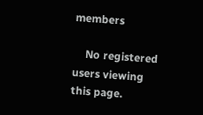members

    No registered users viewing this page.